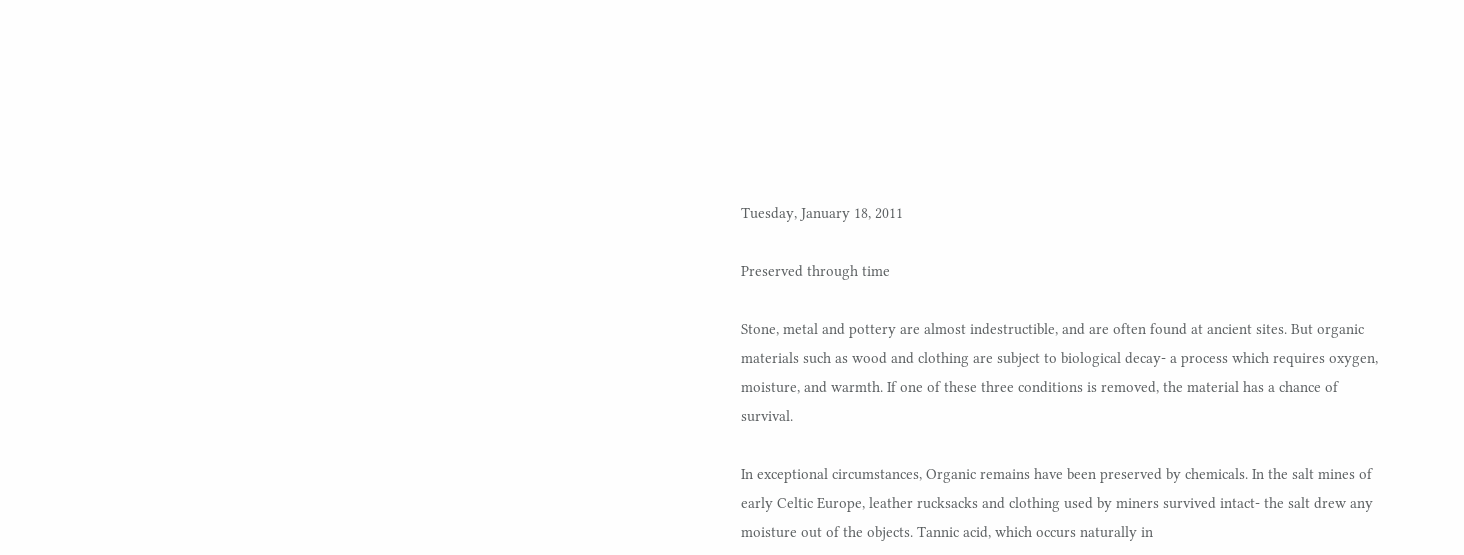Tuesday, January 18, 2011

Preserved through time

Stone, metal and pottery are almost indestructible, and are often found at ancient sites. But organic materials such as wood and clothing are subject to biological decay- a process which requires oxygen, moisture, and warmth. If one of these three conditions is removed, the material has a chance of survival.

In exceptional circumstances, Organic remains have been preserved by chemicals. In the salt mines of early Celtic Europe, leather rucksacks and clothing used by miners survived intact- the salt drew any moisture out of the objects. Tannic acid, which occurs naturally in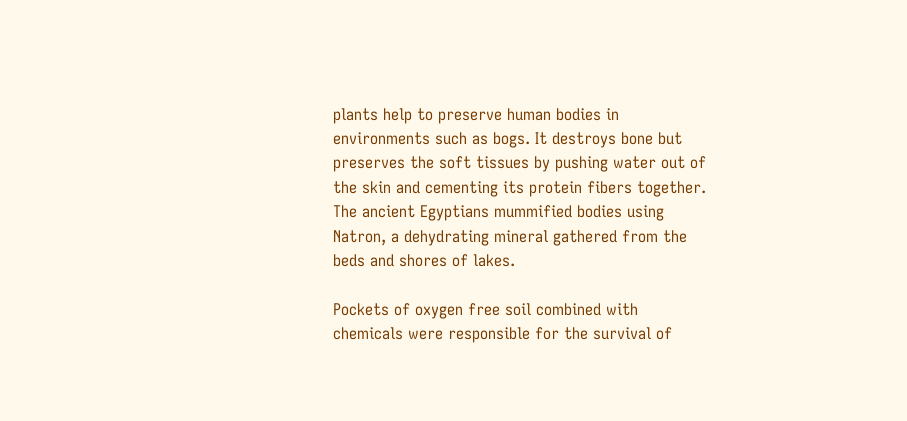plants help to preserve human bodies in environments such as bogs. It destroys bone but preserves the soft tissues by pushing water out of the skin and cementing its protein fibers together. The ancient Egyptians mummified bodies using Natron, a dehydrating mineral gathered from the beds and shores of lakes.

Pockets of oxygen free soil combined with chemicals were responsible for the survival of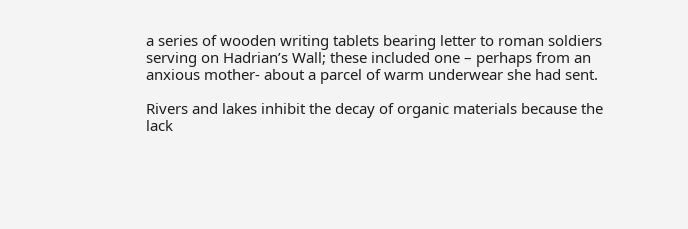a series of wooden writing tablets bearing letter to roman soldiers serving on Hadrian’s Wall; these included one – perhaps from an anxious mother- about a parcel of warm underwear she had sent.

Rivers and lakes inhibit the decay of organic materials because the lack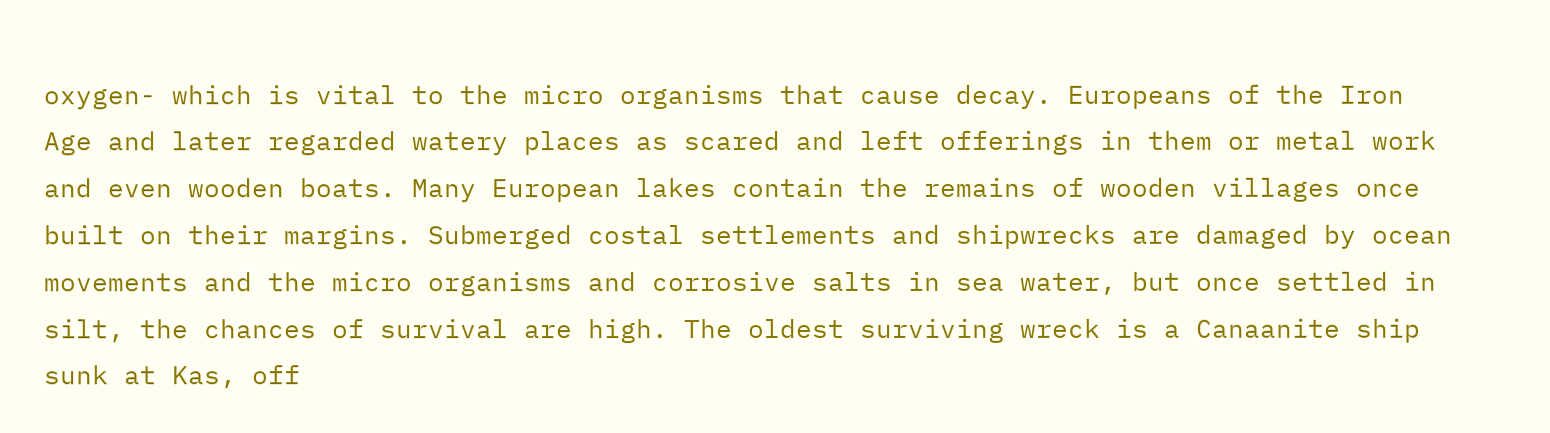oxygen- which is vital to the micro organisms that cause decay. Europeans of the Iron Age and later regarded watery places as scared and left offerings in them or metal work and even wooden boats. Many European lakes contain the remains of wooden villages once built on their margins. Submerged costal settlements and shipwrecks are damaged by ocean movements and the micro organisms and corrosive salts in sea water, but once settled in silt, the chances of survival are high. The oldest surviving wreck is a Canaanite ship sunk at Kas, off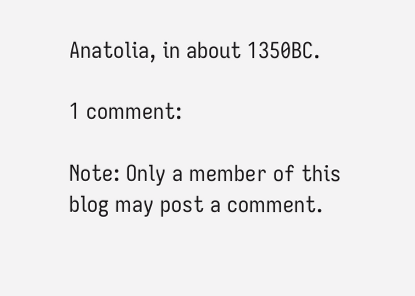Anatolia, in about 1350BC.

1 comment:

Note: Only a member of this blog may post a comment.